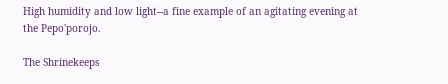High humidity and low light--a fine example of an agitating evening at the Pepo'porojo.

The Shrinekeeps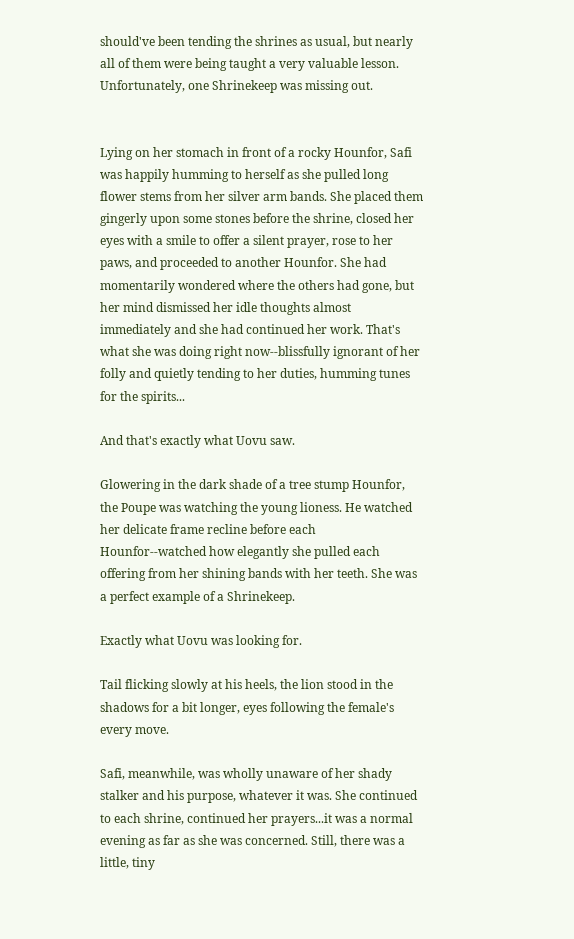should've been tending the shrines as usual, but nearly all of them were being taught a very valuable lesson. Unfortunately, one Shrinekeep was missing out.


Lying on her stomach in front of a rocky Hounfor, Safi was happily humming to herself as she pulled long flower stems from her silver arm bands. She placed them gingerly upon some stones before the shrine, closed her eyes with a smile to offer a silent prayer, rose to her paws, and proceeded to another Hounfor. She had momentarily wondered where the others had gone, but her mind dismissed her idle thoughts almost immediately and she had continued her work. That's what she was doing right now--blissfully ignorant of her folly and quietly tending to her duties, humming tunes for the spirits...

And that's exactly what Uovu saw.

Glowering in the dark shade of a tree stump Hounfor, the Poupe was watching the young lioness. He watched her delicate frame recline before each Hounfor--watched how elegantly she pulled each offering from her shining bands with her teeth. She was a perfect example of a Shrinekeep.

Exactly what Uovu was looking for.

Tail flicking slowly at his heels, the lion stood in the shadows for a bit longer, eyes following the female's every move.

Safi, meanwhile, was wholly unaware of her shady stalker and his purpose, whatever it was. She continued to each shrine, continued her prayers...it was a normal evening as far as she was concerned. Still, there was a little, tiny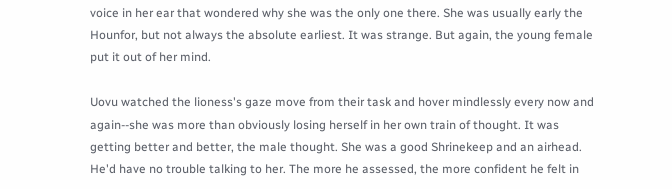voice in her ear that wondered why she was the only one there. She was usually early the Hounfor, but not always the absolute earliest. It was strange. But again, the young female put it out of her mind.

Uovu watched the lioness's gaze move from their task and hover mindlessly every now and again--she was more than obviously losing herself in her own train of thought. It was getting better and better, the male thought. She was a good Shrinekeep and an airhead. He'd have no trouble talking to her. The more he assessed, the more confident he felt in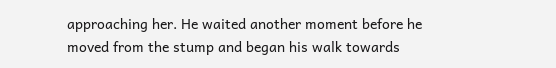approaching her. He waited another moment before he moved from the stump and began his walk towards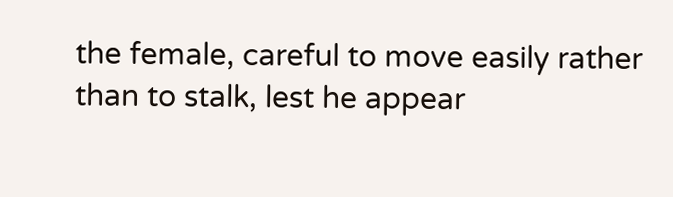the female, careful to move easily rather than to stalk, lest he appear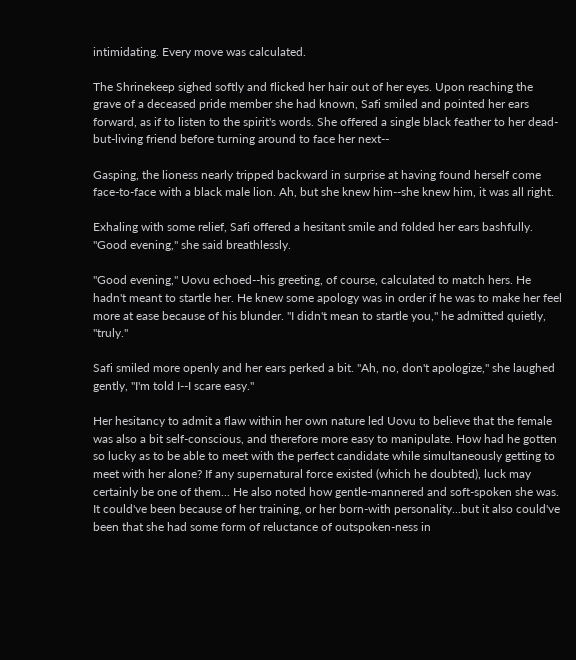intimidating. Every move was calculated.

The Shrinekeep sighed softly and flicked her hair out of her eyes. Upon reaching the grave of a deceased pride member she had known, Safi smiled and pointed her ears forward, as if to listen to the spirit's words. She offered a single black feather to her dead-but-living friend before turning around to face her next--

Gasping, the lioness nearly tripped backward in surprise at having found herself come face-to-face with a black male lion. Ah, but she knew him--she knew him, it was all right.

Exhaling with some relief, Safi offered a hesitant smile and folded her ears bashfully. "Good evening," she said breathlessly.

"Good evening," Uovu echoed--his greeting, of course, calculated to match hers. He hadn't meant to startle her. He knew some apology was in order if he was to make her feel more at ease because of his blunder. "I didn't mean to startle you," he admitted quietly, "truly."

Safi smiled more openly and her ears perked a bit. "Ah, no, don't apologize," she laughed gently, "I'm told I--I scare easy."

Her hesitancy to admit a flaw within her own nature led Uovu to believe that the female was also a bit self-conscious, and therefore more easy to manipulate. How had he gotten so lucky as to be able to meet with the perfect candidate while simultaneously getting to meet with her alone? If any supernatural force existed (which he doubted), luck may certainly be one of them... He also noted how gentle-mannered and soft-spoken she was. It could've been because of her training, or her born-with personality...but it also could've been that she had some form of reluctance of outspoken-ness in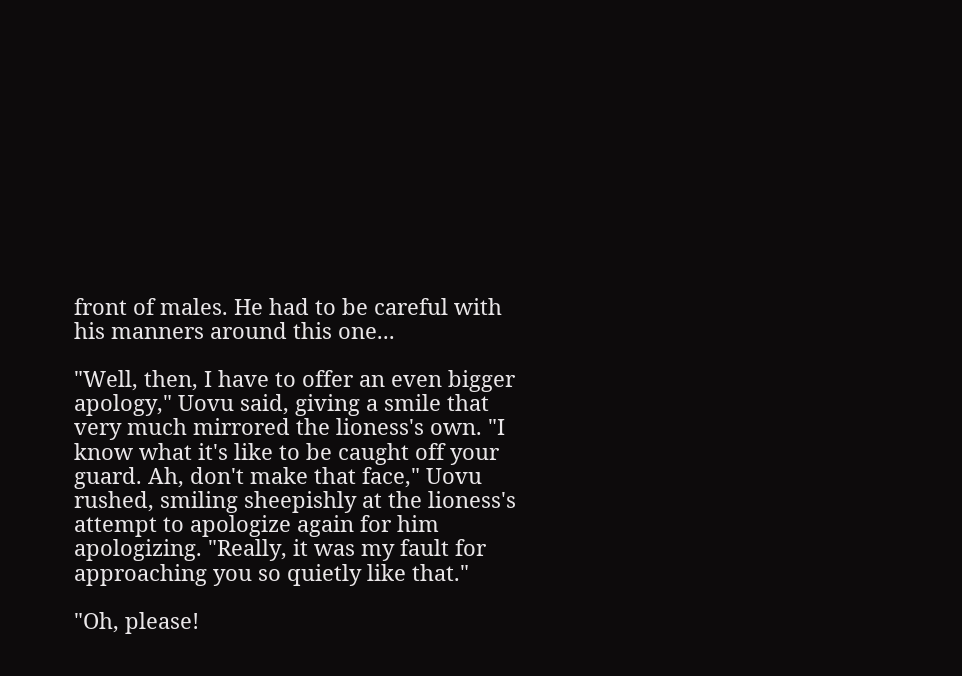front of males. He had to be careful with his manners around this one...

"Well, then, I have to offer an even bigger apology," Uovu said, giving a smile that very much mirrored the lioness's own. "I know what it's like to be caught off your guard. Ah, don't make that face," Uovu rushed, smiling sheepishly at the lioness's attempt to apologize again for him apologizing. "Really, it was my fault for approaching you so quietly like that."

"Oh, please!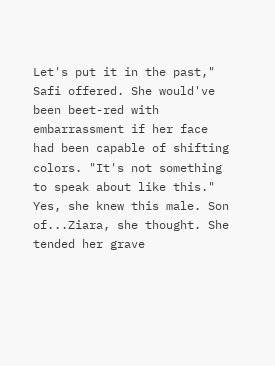Let's put it in the past," Safi offered. She would've been beet-red with embarrassment if her face had been capable of shifting colors. "It's not something to speak about like this." Yes, she knew this male. Son of...Ziara, she thought. She tended her grave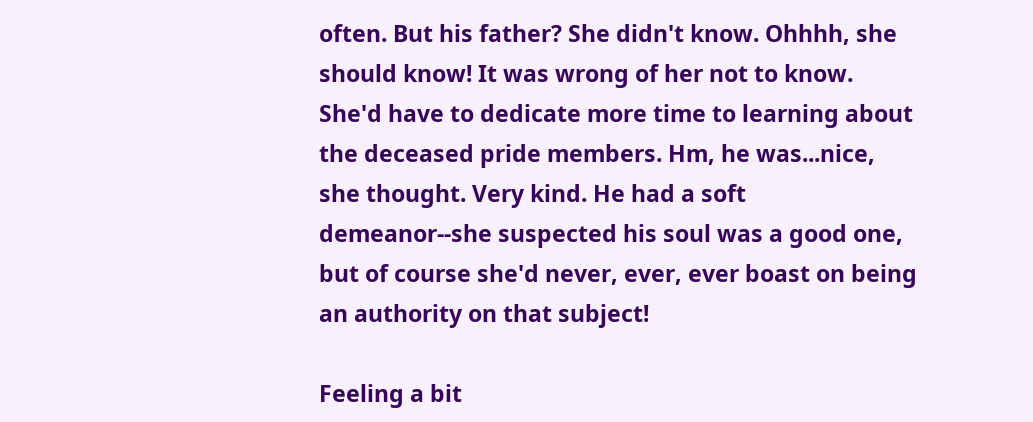often. But his father? She didn't know. Ohhhh, she should know! It was wrong of her not to know. She'd have to dedicate more time to learning about the deceased pride members. Hm, he was...nice, she thought. Very kind. He had a soft demeanor--she suspected his soul was a good one, but of course she'd never, ever, ever boast on being an authority on that subject!

Feeling a bit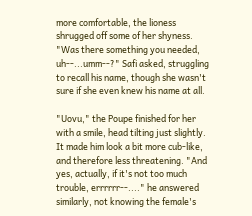more comfortable, the lioness shrugged off some of her shyness. "Was there something you needed, uh--...umm--?" Safi asked, struggling to recall his name, though she wasn't sure if she even knew his name at all.

"Uovu," the Poupe finished for her with a smile, head tilting just slightly. It made him look a bit more cub-like, and therefore less threatening. "And yes, actually, if it's not too much trouble, errrrrr--...." he answered similarly, not knowing the female's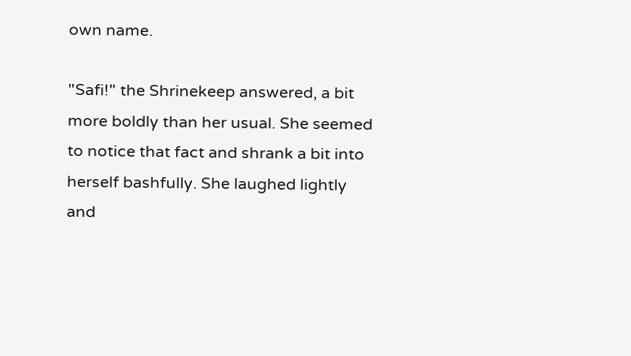own name.

"Safi!" the Shrinekeep answered, a bit more boldly than her usual. She seemed to notice that fact and shrank a bit into herself bashfully. She laughed lightly and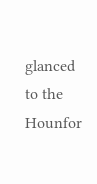glanced to the Hounfor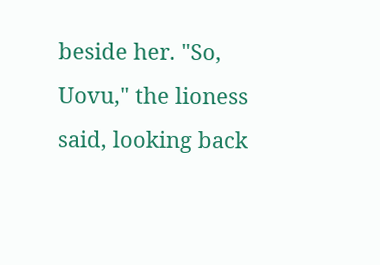beside her. "So, Uovu," the lioness said, looking back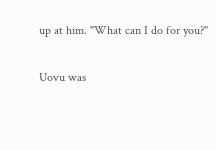up at him. "What can I do for you?"

Uovu was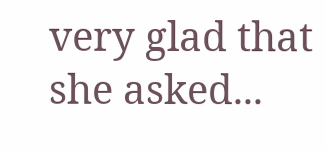very glad that she asked...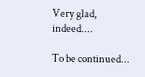Very glad, indeed....

To be continued...